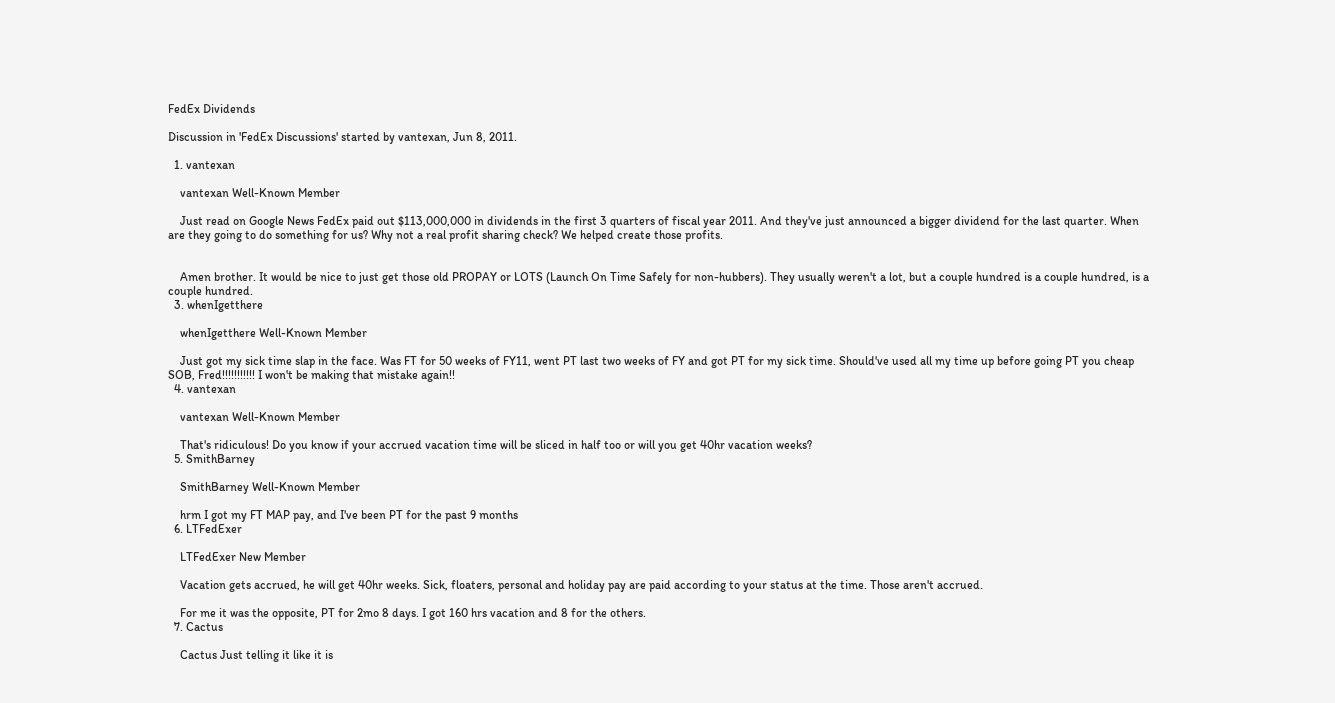FedEx Dividends

Discussion in 'FedEx Discussions' started by vantexan, Jun 8, 2011.

  1. vantexan

    vantexan Well-Known Member

    Just read on Google News FedEx paid out $113,000,000 in dividends in the first 3 quarters of fiscal year 2011. And they've just announced a bigger dividend for the last quarter. When are they going to do something for us? Why not a real profit sharing check? We helped create those profits.


    Amen brother. It would be nice to just get those old PROPAY or LOTS (Launch On Time Safely for non-hubbers). They usually weren't a lot, but a couple hundred is a couple hundred, is a couple hundred.
  3. whenIgetthere

    whenIgetthere Well-Known Member

    Just got my sick time slap in the face. Was FT for 50 weeks of FY11, went PT last two weeks of FY and got PT for my sick time. Should've used all my time up before going PT you cheap SOB, Fred!!!!!!!!!!! I won't be making that mistake again!!
  4. vantexan

    vantexan Well-Known Member

    That's ridiculous! Do you know if your accrued vacation time will be sliced in half too or will you get 40hr vacation weeks?
  5. SmithBarney

    SmithBarney Well-Known Member

    hrm I got my FT MAP pay, and I've been PT for the past 9 months
  6. LTFedExer

    LTFedExer New Member

    Vacation gets accrued, he will get 40hr weeks. Sick, floaters, personal and holiday pay are paid according to your status at the time. Those aren't accrued.

    For me it was the opposite, PT for 2mo 8 days. I got 160 hrs vacation and 8 for the others.
  7. Cactus

    Cactus Just telling it like it is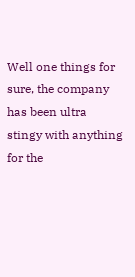Well one things for sure, the company has been ultra stingy with anything for the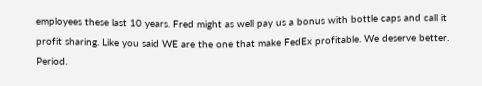employees these last 10 years. Fred might as well pay us a bonus with bottle caps and call it profit sharing. Like you said WE are the one that make FedEx profitable. We deserve better. Period.